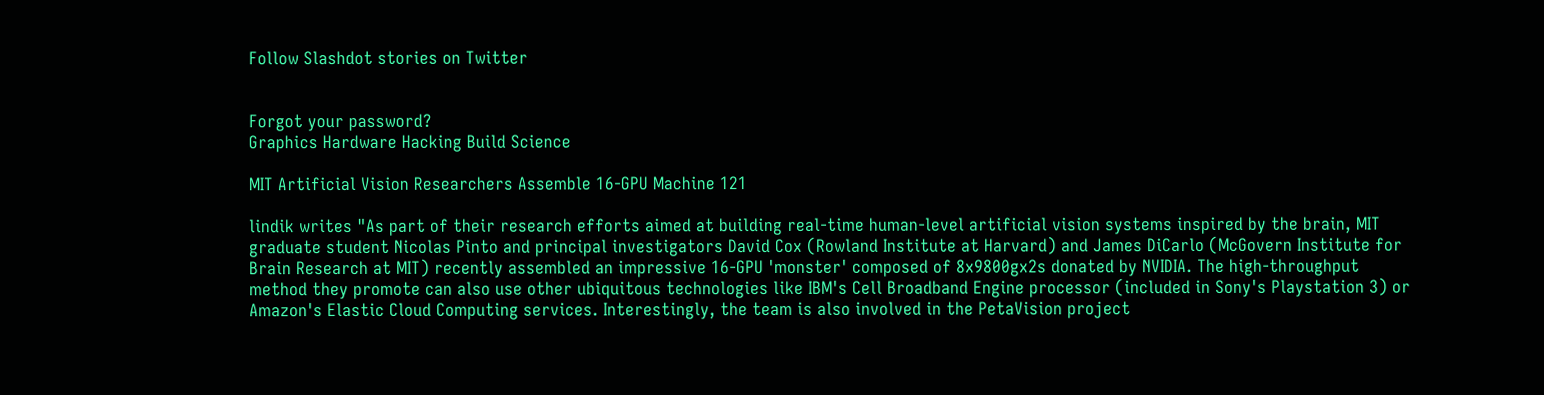Follow Slashdot stories on Twitter


Forgot your password?
Graphics Hardware Hacking Build Science

MIT Artificial Vision Researchers Assemble 16-GPU Machine 121

lindik writes "As part of their research efforts aimed at building real-time human-level artificial vision systems inspired by the brain, MIT graduate student Nicolas Pinto and principal investigators David Cox (Rowland Institute at Harvard) and James DiCarlo (McGovern Institute for Brain Research at MIT) recently assembled an impressive 16-GPU 'monster' composed of 8x9800gx2s donated by NVIDIA. The high-throughput method they promote can also use other ubiquitous technologies like IBM's Cell Broadband Engine processor (included in Sony's Playstation 3) or Amazon's Elastic Cloud Computing services. Interestingly, the team is also involved in the PetaVision project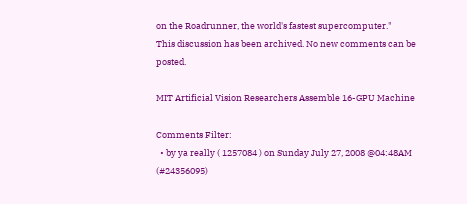on the Roadrunner, the world's fastest supercomputer."
This discussion has been archived. No new comments can be posted.

MIT Artificial Vision Researchers Assemble 16-GPU Machine

Comments Filter:
  • by ya really ( 1257084 ) on Sunday July 27, 2008 @04:48AM (#24356095)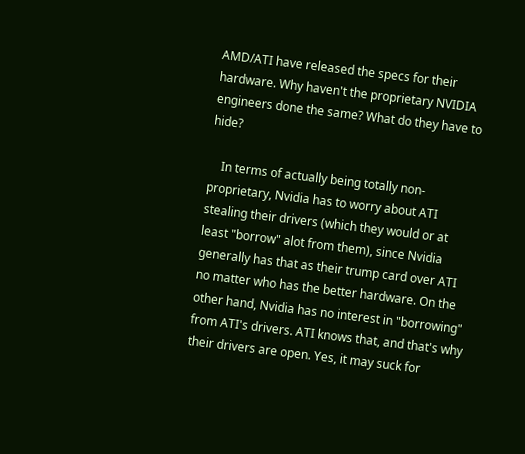AMD/ATI have released the specs for their hardware. Why haven't the proprietary NVIDIA engineers done the same? What do they have to hide?

    In terms of actually being totally non-proprietary, Nvidia has to worry about ATI stealing their drivers (which they would or at least "borrow" alot from them), since Nvidia generally has that as their trump card over ATI no matter who has the better hardware. On the other hand, Nvidia has no interest in "borrowing" from ATI's drivers. ATI knows that, and that's why their drivers are open. Yes, it may suck for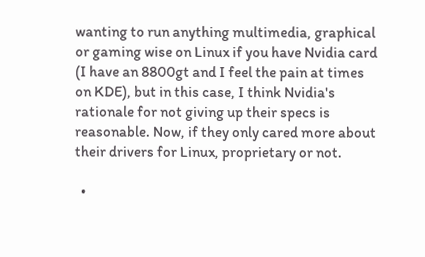wanting to run anything multimedia, graphical or gaming wise on Linux if you have Nvidia card (I have an 8800gt and I feel the pain at times on KDE), but in this case, I think Nvidia's rationale for not giving up their specs is reasonable. Now, if they only cared more about their drivers for Linux, proprietary or not.

  •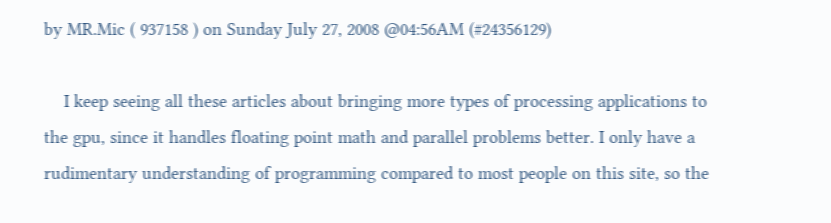by MR.Mic ( 937158 ) on Sunday July 27, 2008 @04:56AM (#24356129)

    I keep seeing all these articles about bringing more types of processing applications to the gpu, since it handles floating point math and parallel problems better. I only have a rudimentary understanding of programming compared to most people on this site, so the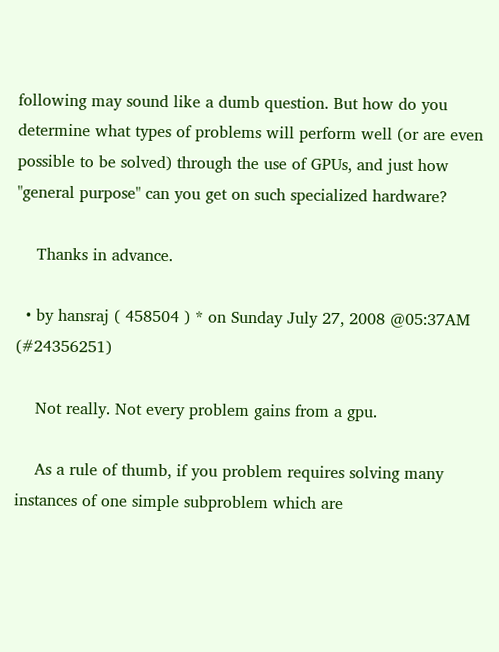following may sound like a dumb question. But how do you determine what types of problems will perform well (or are even possible to be solved) through the use of GPUs, and just how "general purpose" can you get on such specialized hardware?

    Thanks in advance.

  • by hansraj ( 458504 ) * on Sunday July 27, 2008 @05:37AM (#24356251)

    Not really. Not every problem gains from a gpu.

    As a rule of thumb, if you problem requires solving many instances of one simple subproblem which are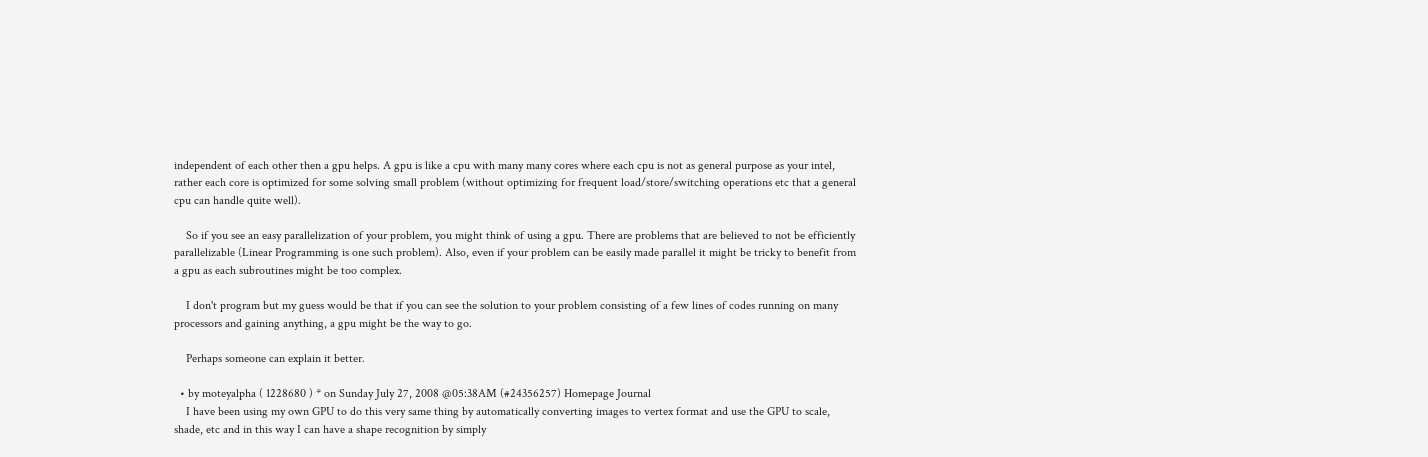independent of each other then a gpu helps. A gpu is like a cpu with many many cores where each cpu is not as general purpose as your intel, rather each core is optimized for some solving small problem (without optimizing for frequent load/store/switching operations etc that a general cpu can handle quite well).

    So if you see an easy parallelization of your problem, you might think of using a gpu. There are problems that are believed to not be efficiently parallelizable (Linear Programming is one such problem). Also, even if your problem can be easily made parallel it might be tricky to benefit from a gpu as each subroutines might be too complex.

    I don't program but my guess would be that if you can see the solution to your problem consisting of a few lines of codes running on many processors and gaining anything, a gpu might be the way to go.

    Perhaps someone can explain it better.

  • by moteyalpha ( 1228680 ) * on Sunday July 27, 2008 @05:38AM (#24356257) Homepage Journal
    I have been using my own GPU to do this very same thing by automatically converting images to vertex format and use the GPU to scale, shade, etc and in this way I can have a shape recognition by simply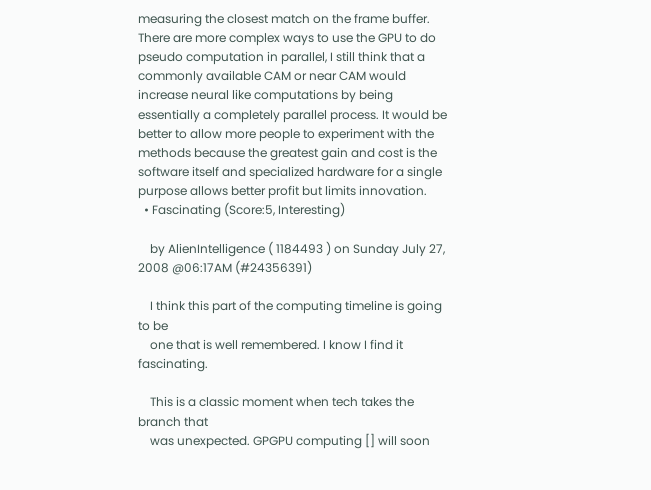measuring the closest match on the frame buffer. There are more complex ways to use the GPU to do pseudo computation in parallel, I still think that a commonly available CAM or near CAM would increase neural like computations by being essentially a completely parallel process. It would be better to allow more people to experiment with the methods because the greatest gain and cost is the software itself and specialized hardware for a single purpose allows better profit but limits innovation.
  • Fascinating (Score:5, Interesting)

    by AlienIntelligence ( 1184493 ) on Sunday July 27, 2008 @06:17AM (#24356391)

    I think this part of the computing timeline is going to be
    one that is well remembered. I know I find it fascinating.

    This is a classic moment when tech takes the branch that
    was unexpected. GPGPU computing [] will soon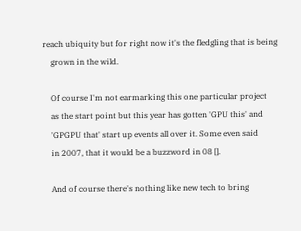reach ubiquity but for right now it's the fledgling that is being
    grown in the wild.

    Of course I'm not earmarking this one particular project
    as the start point but this year has gotten 'GPU this' and
    'GPGPU that' start up events all over it. Some even said
    in 2007, that it would be a buzzword in 08 [].

    And of course there's nothing like new tech to bring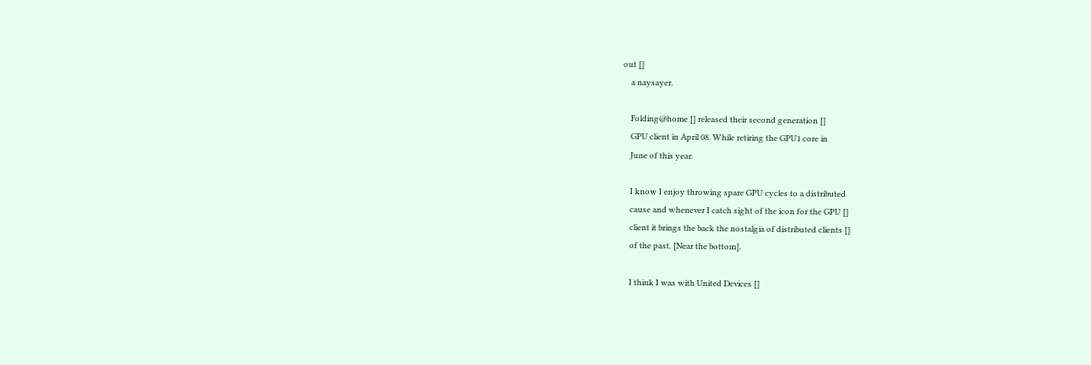out []
    a naysayer.

    Folding@home [] released their second generation []
    GPU client in April 08. While retiring the GPU1 core in
    June of this year.

    I know I enjoy throwing spare GPU cycles to a distributed
    cause and whenever I catch sight of the icon for the GPU []
    client it brings the back the nostalgia of distributed clients []
    of the past. [Near the bottom].

    I think I was with United Devices []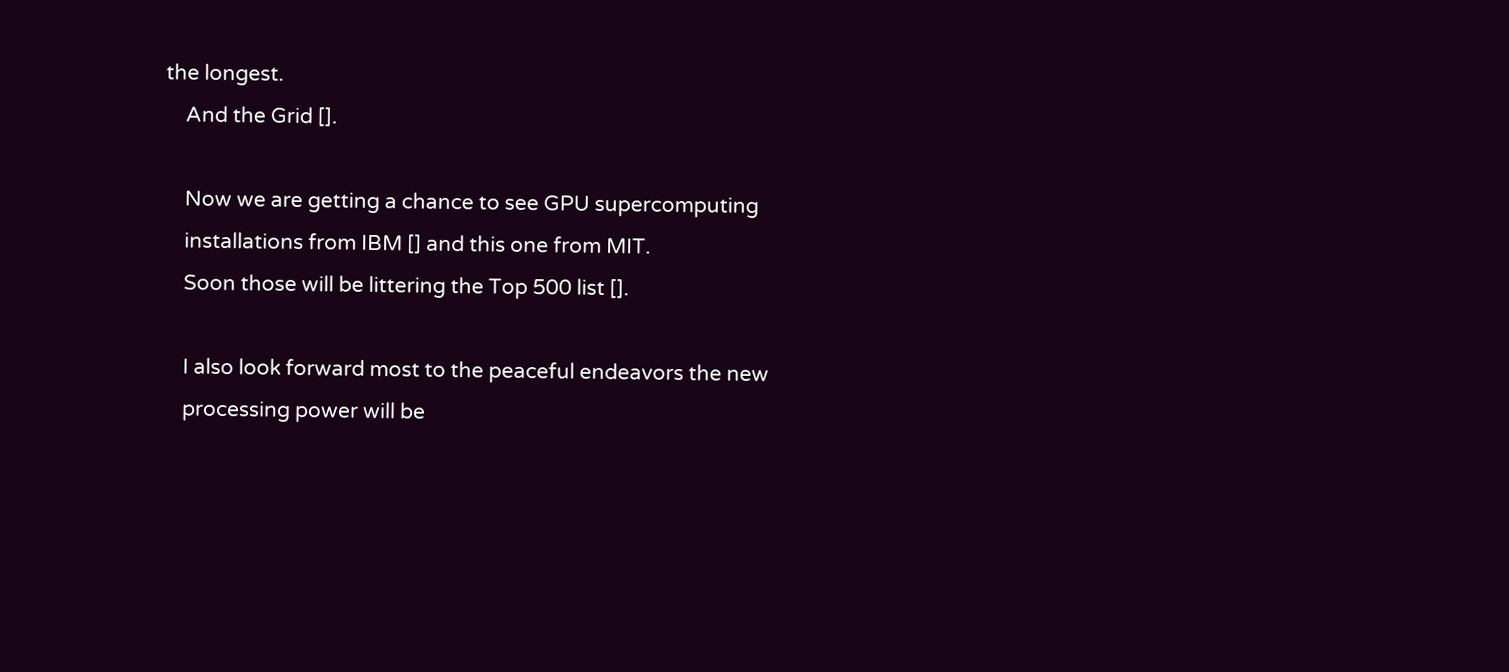the longest.
    And the Grid [].

    Now we are getting a chance to see GPU supercomputing
    installations from IBM [] and this one from MIT.
    Soon those will be littering the Top 500 list [].

    I also look forward most to the peaceful endeavors the new
    processing power will be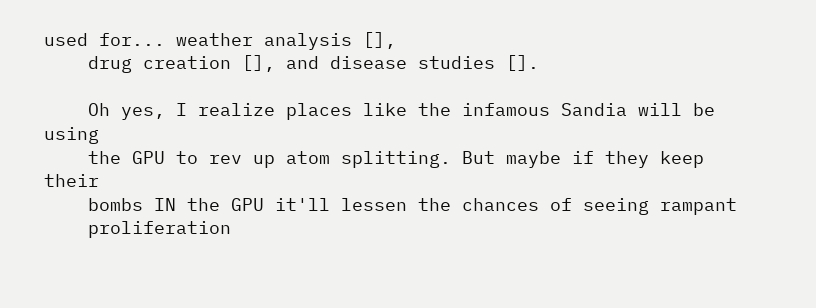used for... weather analysis [],
    drug creation [], and disease studies [].

    Oh yes, I realize places like the infamous Sandia will be using
    the GPU to rev up atom splitting. But maybe if they keep their
    bombs IN the GPU it'll lessen the chances of seeing rampant
    proliferation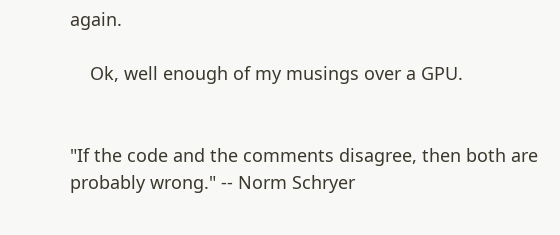again.

    Ok, well enough of my musings over a GPU.


"If the code and the comments disagree, then both are probably wrong." -- Norm Schryer